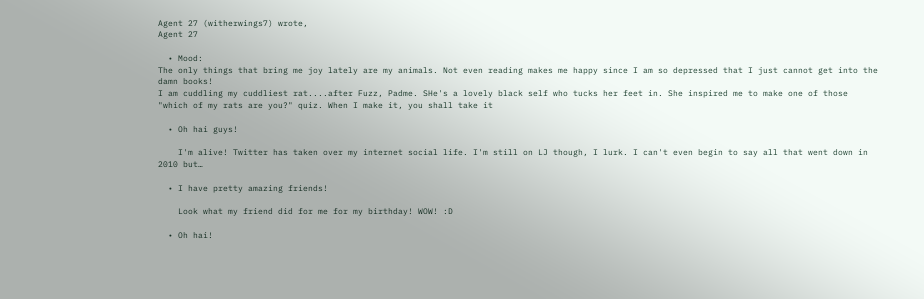Agent 27 (witherwings7) wrote,
Agent 27

  • Mood:
The only things that bring me joy lately are my animals. Not even reading makes me happy since I am so depressed that I just cannot get into the damn books!
I am cuddling my cuddliest rat....after Fuzz, Padme. SHe's a lovely black self who tucks her feet in. She inspired me to make one of those "which of my rats are you?" quiz. When I make it, you shall take it

  • Oh hai guys!

    I'm alive! Twitter has taken over my internet social life. I'm still on LJ though, I lurk. I can't even begin to say all that went down in 2010 but…

  • I have pretty amazing friends!

    Look what my friend did for me for my birthday! WOW! :D

  • Oh hai!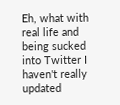Eh, what with real life and being sucked into Twitter I haven't really updated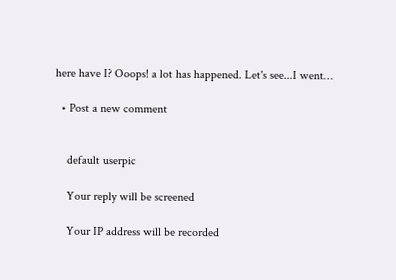here have I? Ooops! a lot has happened. Let's see...I went…

  • Post a new comment


    default userpic

    Your reply will be screened

    Your IP address will be recorded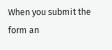When you submit the form an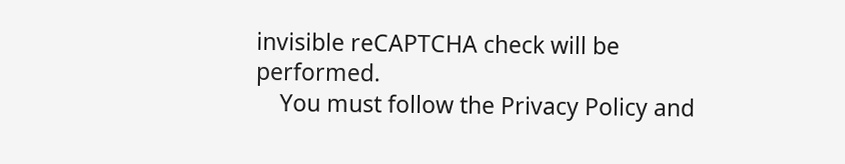invisible reCAPTCHA check will be performed.
    You must follow the Privacy Policy and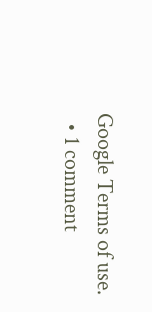Google Terms of use.
  • 1 comment